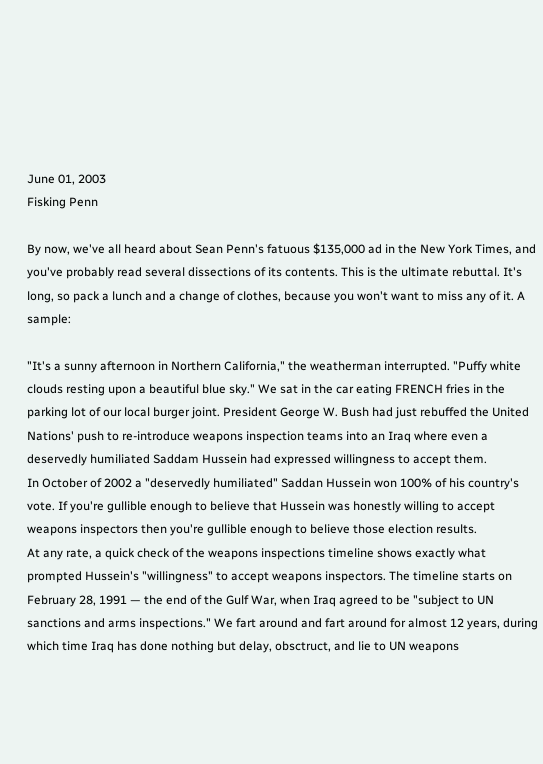June 01, 2003
Fisking Penn

By now, we've all heard about Sean Penn's fatuous $135,000 ad in the New York Times, and you've probably read several dissections of its contents. This is the ultimate rebuttal. It's long, so pack a lunch and a change of clothes, because you won't want to miss any of it. A sample:

"It's a sunny afternoon in Northern California," the weatherman interrupted. "Puffy white clouds resting upon a beautiful blue sky." We sat in the car eating FRENCH fries in the parking lot of our local burger joint. President George W. Bush had just rebuffed the United Nations' push to re-introduce weapons inspection teams into an Iraq where even a deservedly humiliated Saddam Hussein had expressed willingness to accept them.
In October of 2002 a "deservedly humiliated" Saddan Hussein won 100% of his country's vote. If you're gullible enough to believe that Hussein was honestly willing to accept weapons inspectors then you're gullible enough to believe those election results.
At any rate, a quick check of the weapons inspections timeline shows exactly what prompted Hussein's "willingness" to accept weapons inspectors. The timeline starts on February 28, 1991 — the end of the Gulf War, when Iraq agreed to be "subject to UN sanctions and arms inspections." We fart around and fart around for almost 12 years, during which time Iraq has done nothing but delay, obsctruct, and lie to UN weapons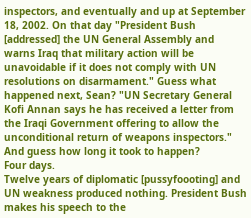inspectors, and eventually and up at September 18, 2002. On that day "President Bush [addressed] the UN General Assembly and warns Iraq that military action will be unavoidable if it does not comply with UN resolutions on disarmament." Guess what happened next, Sean? "UN Secretary General Kofi Annan says he has received a letter from the Iraqi Government offering to allow the unconditional return of weapons inspectors." And guess how long it took to happen?
Four days.
Twelve years of diplomatic [pussyfoooting] and UN weakness produced nothing. President Bush makes his speech to the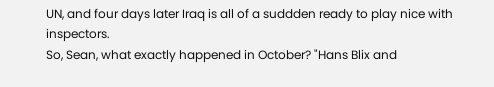UN, and four days later Iraq is all of a suddden ready to play nice with inspectors.
So, Sean, what exactly happened in October? "Hans Blix and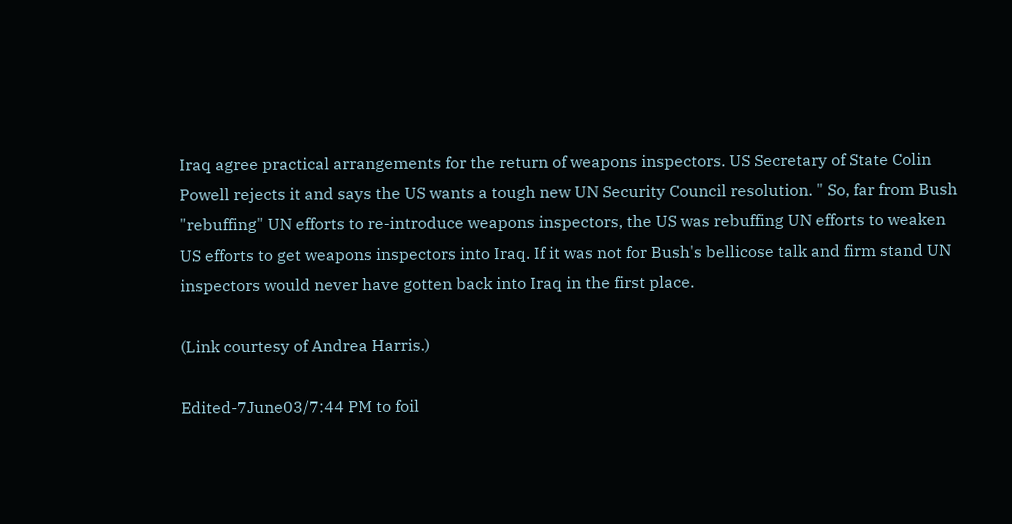Iraq agree practical arrangements for the return of weapons inspectors. US Secretary of State Colin Powell rejects it and says the US wants a tough new UN Security Council resolution. " So, far from Bush "rebuffing" UN efforts to re-introduce weapons inspectors, the US was rebuffing UN efforts to weaken US efforts to get weapons inspectors into Iraq. If it was not for Bush's bellicose talk and firm stand UN inspectors would never have gotten back into Iraq in the first place.

(Link courtesy of Andrea Harris.)

Edited-7June03/7:44 PM to foil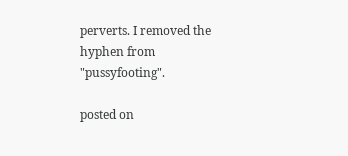perverts. I removed the hyphen from "pussyfooting".

posted on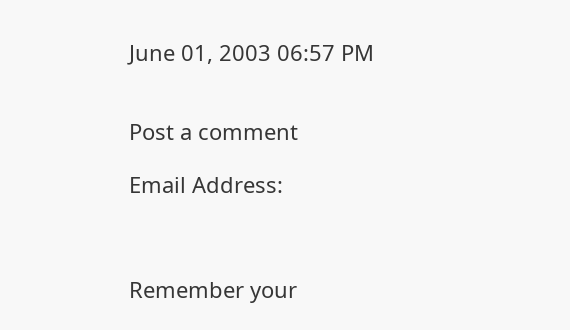June 01, 2003 06:57 PM


Post a comment

Email Address:



Remember your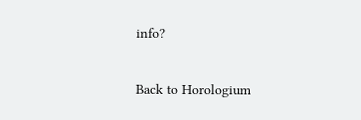info?

Back to Horologium